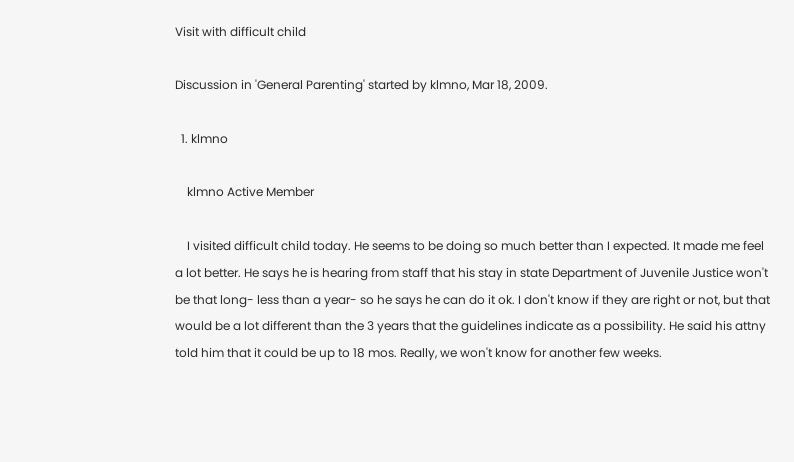Visit with difficult child

Discussion in 'General Parenting' started by klmno, Mar 18, 2009.

  1. klmno

    klmno Active Member

    I visited difficult child today. He seems to be doing so much better than I expected. It made me feel a lot better. He says he is hearing from staff that his stay in state Department of Juvenile Justice won't be that long- less than a year- so he says he can do it ok. I don't know if they are right or not, but that would be a lot different than the 3 years that the guidelines indicate as a possibility. He said his attny told him that it could be up to 18 mos. Really, we won't know for another few weeks.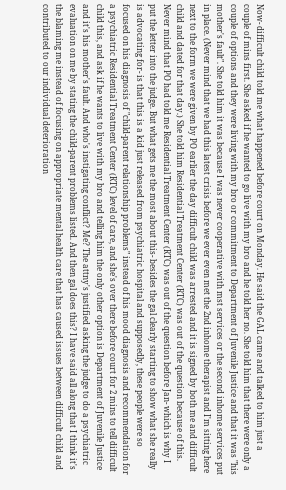Now- difficult child told me what happened before court on Monday. He said the GAL came and talked to him just a couple of mins first. She asked if he wanted to go live with my bro and he told her no. She told him that there were only a couple of options and they were living with my bro or commitment to Department of Juvenile Justice and that it was "his mother's fault". She told him it was because I was never cooperative with mst services or the second inhome services put in place. (Never mind that we had this latest crisis before we ever even met the 2nd inhome therapist and I'm sitting here next to the form we were given by PO earlier the day difficult child was arrested and it is signed by both me and difficult child and dated for that day.) She told him Residential Treatment Center (RTC) was out of the question because of this. Never mind that PO had told me Residential Treatment Center (RTC) was out of the question before Jan- which is why I put the letter into the judge. But what gets me the most about this- besides the gal clearly starting to show what she really is advocating for- is that this is a kid just released from psychiatric hospital and supposedly, these people were so focused on his diagnosis of "child-parent relationship problems" instead of his mood diagnosis and recommendation for a psychiatric Residential Treatment Center (RTC) level of care, and she's over there before court for 2 mins to tell difficult child this, and ask if he wants to live with my bro and telling him the only other option is Department of Juvenile Justice and it's his mother's fault. And who's instigating conflict? Me? The attny's justified asking the judge to do a psychiatric evaluation on me by stating the child-parent problems listed. And then gal does this? I have said all along that I think it's the blaming me instead of focusing on appropriate mental health care that has caused issues between difficult child and contributed to our individual deterioration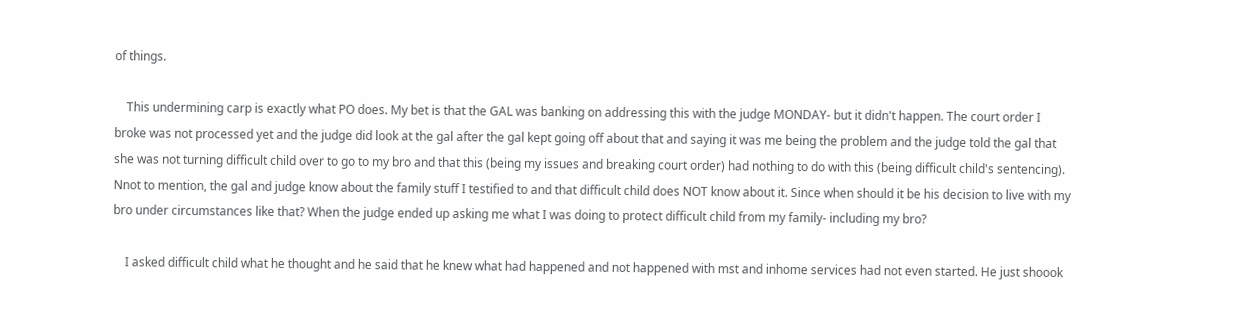of things.

    This undermining carp is exactly what PO does. My bet is that the GAL was banking on addressing this with the judge MONDAY- but it didn't happen. The court order I broke was not processed yet and the judge did look at the gal after the gal kept going off about that and saying it was me being the problem and the judge told the gal that she was not turning difficult child over to go to my bro and that this (being my issues and breaking court order) had nothing to do with this (being difficult child's sentencing). Nnot to mention, the gal and judge know about the family stuff I testified to and that difficult child does NOT know about it. Since when should it be his decision to live with my bro under circumstances like that? When the judge ended up asking me what I was doing to protect difficult child from my family- including my bro?

    I asked difficult child what he thought and he said that he knew what had happened and not happened with mst and inhome services had not even started. He just shoook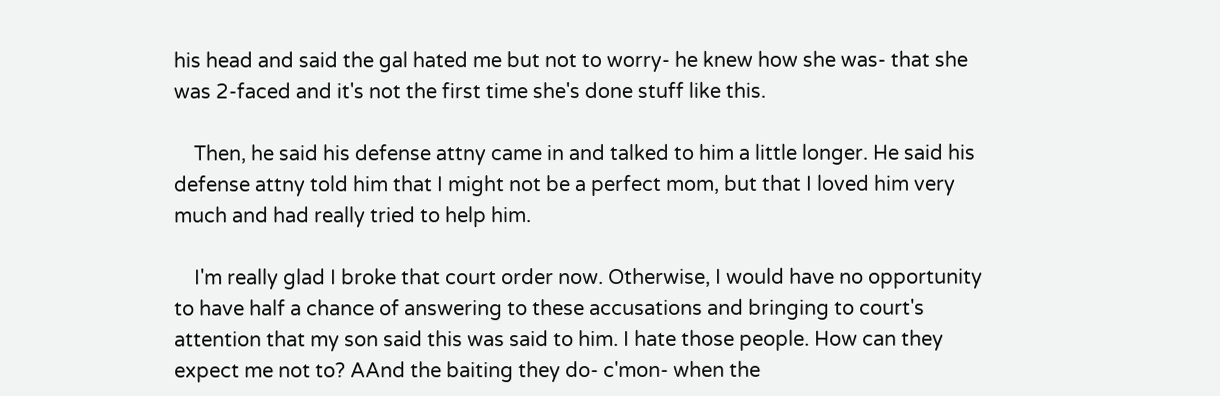his head and said the gal hated me but not to worry- he knew how she was- that she was 2-faced and it's not the first time she's done stuff like this.

    Then, he said his defense attny came in and talked to him a little longer. He said his defense attny told him that I might not be a perfect mom, but that I loved him very much and had really tried to help him.

    I'm really glad I broke that court order now. Otherwise, I would have no opportunity to have half a chance of answering to these accusations and bringing to court's attention that my son said this was said to him. I hate those people. How can they expect me not to? AAnd the baiting they do- c'mon- when the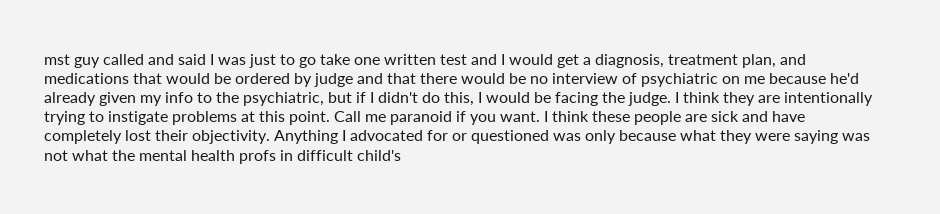mst guy called and said I was just to go take one written test and I would get a diagnosis, treatment plan, and medications that would be ordered by judge and that there would be no interview of psychiatric on me because he'd already given my info to the psychiatric, but if I didn't do this, I would be facing the judge. I think they are intentionally trying to instigate problems at this point. Call me paranoid if you want. I think these people are sick and have completely lost their objectivity. Anything I advocated for or questioned was only because what they were saying was not what the mental health profs in difficult child's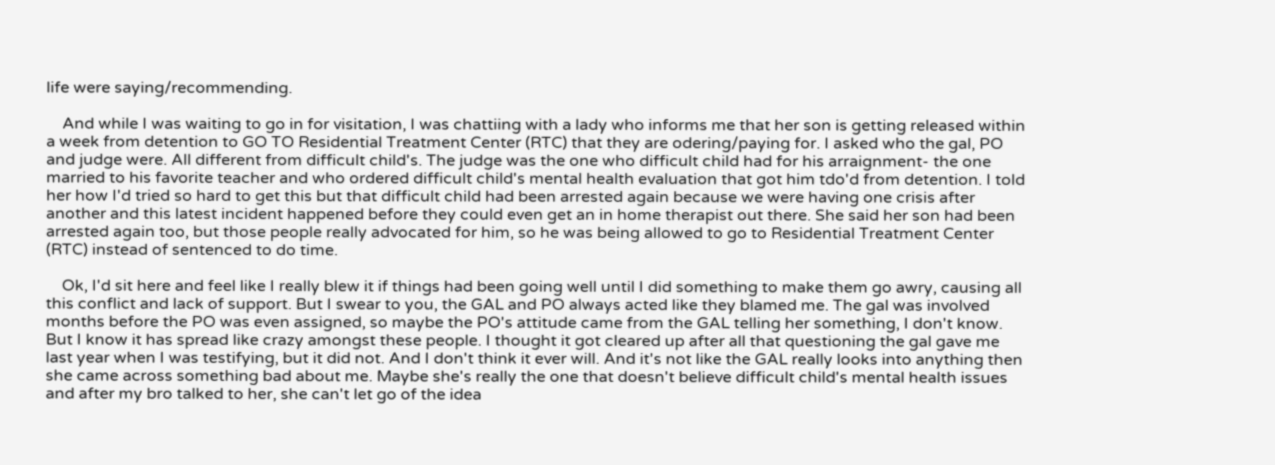life were saying/recommending.

    And while I was waiting to go in for visitation, I was chattiing with a lady who informs me that her son is getting released within a week from detention to GO TO Residential Treatment Center (RTC) that they are odering/paying for. I asked who the gal, PO and judge were. All different from difficult child's. The judge was the one who difficult child had for his arraignment- the one married to his favorite teacher and who ordered difficult child's mental health evaluation that got him tdo'd from detention. I told her how I'd tried so hard to get this but that difficult child had been arrested again because we were having one crisis after another and this latest incident happened before they could even get an in home therapist out there. She said her son had been arrested again too, but those people really advocated for him, so he was being allowed to go to Residential Treatment Center (RTC) instead of sentenced to do time.

    Ok, I'd sit here and feel like I really blew it if things had been going well until I did something to make them go awry, causing all this conflict and lack of support. But I swear to you, the GAL and PO always acted like they blamed me. The gal was involved months before the PO was even assigned, so maybe the PO's attitude came from the GAL telling her something, I don't know. But I know it has spread like crazy amongst these people. I thought it got cleared up after all that questioning the gal gave me last year when I was testifying, but it did not. And I don't think it ever will. And it's not like the GAL really looks into anything then she came across something bad about me. Maybe she's really the one that doesn't believe difficult child's mental health issues and after my bro talked to her, she can't let go of the idea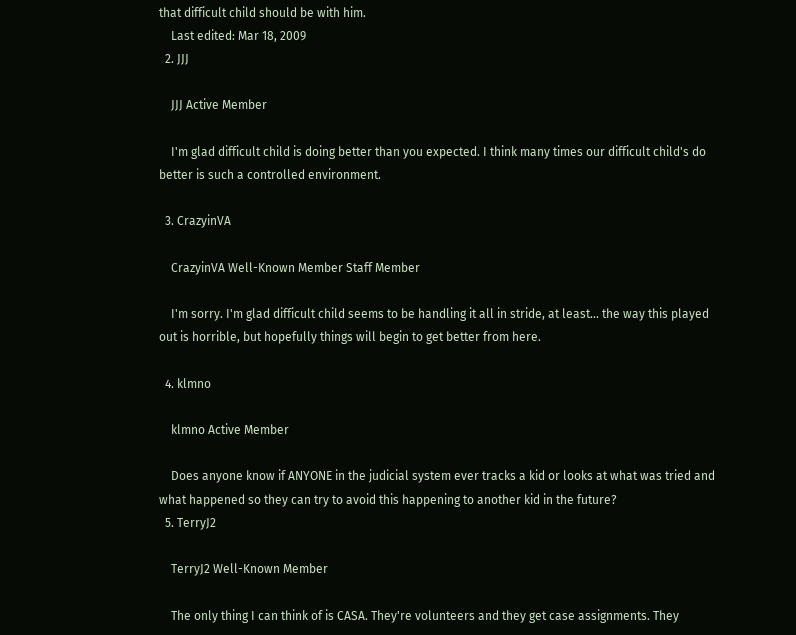that difficult child should be with him.
    Last edited: Mar 18, 2009
  2. JJJ

    JJJ Active Member

    I'm glad difficult child is doing better than you expected. I think many times our difficult child's do better is such a controlled environment.

  3. CrazyinVA

    CrazyinVA Well-Known Member Staff Member

    I'm sorry. I'm glad difficult child seems to be handling it all in stride, at least... the way this played out is horrible, but hopefully things will begin to get better from here.

  4. klmno

    klmno Active Member

    Does anyone know if ANYONE in the judicial system ever tracks a kid or looks at what was tried and what happened so they can try to avoid this happening to another kid in the future?
  5. TerryJ2

    TerryJ2 Well-Known Member

    The only thing I can think of is CASA. They're volunteers and they get case assignments. They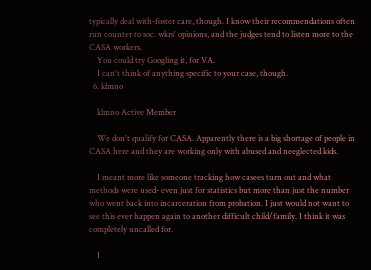typically deal with-foster care, though. I know their recommendations often run counter to soc. wkrs' opinions, and the judges tend to listen more to the CASA workers.
    You could try Googling it, for VA.
    I can't think of anything specific to your case, though.
  6. klmno

    klmno Active Member

    We don't qualify for CASA. Apparently there is a big shortage of people in CASA here and they are working only with abused and neeglected kids.

    I meant more like someone tracking how casees turn out and what methods were used- even just for statistics but more than just the number who went back into incarceration from probation. I just would not want to see this ever happen again to another difficult child/family. I think it was completely uncalled for.

    I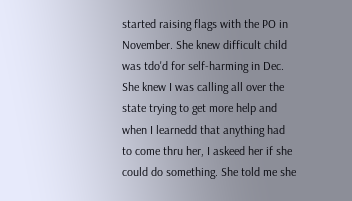started raising flags with the PO in November. She knew difficult child was tdo'd for self-harming in Dec. She knew I was calling all over the state trying to get more help and when I learnedd that anything had to come thru her, I askeed her if she could do something. She told me she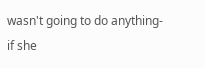wasn't going to do anything- if she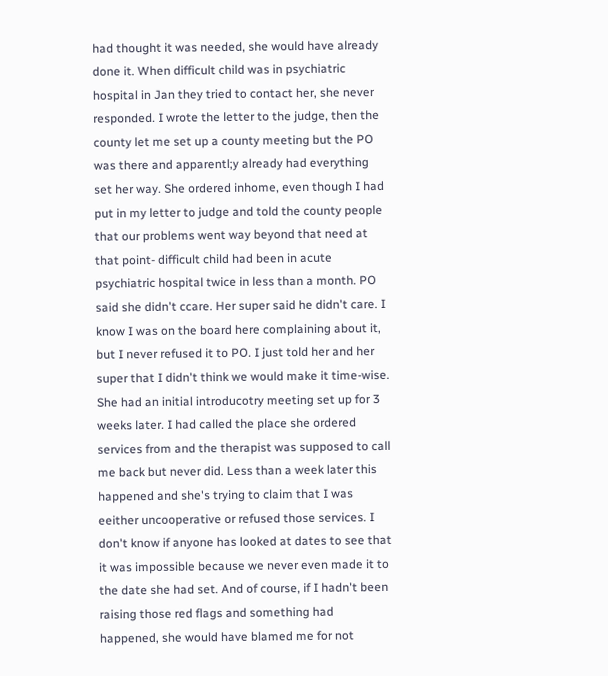had thought it was needed, she would have already done it. When difficult child was in psychiatric hospital in Jan they tried to contact her, she never responded. I wrote the letter to the judge, then the county let me set up a county meeting but the PO was there and apparentl;y already had everything set her way. She ordered inhome, even though I had put in my letter to judge and told the county people that our problems went way beyond that need at that point- difficult child had been in acute psychiatric hospital twice in less than a month. PO said she didn't ccare. Her super said he didn't care. I know I was on the board here complaining about it, but I never refused it to PO. I just told her and her super that I didn't think we would make it time-wise. She had an initial introducotry meeting set up for 3 weeks later. I had called the place she ordered services from and the therapist was supposed to call me back but never did. Less than a week later this happened and she's trying to claim that I was eeither uncooperative or refused those services. I don't know if anyone has looked at dates to see that it was impossible because we never even made it to the date she had set. And of course, if I hadn't been raising those red flags and something had happened, she would have blamed me for not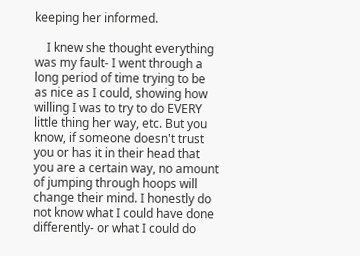keeping her informed.

    I knew she thought everything was my fault- I went through a long period of time trying to be as nice as I could, showing how willing I was to try to do EVERY little thing her way, etc. But you know, if someone doesn't trust you or has it in their head that you are a certain way, no amount of jumping through hoops will change their mind. I honestly do not know what I could have done differently- or what I could do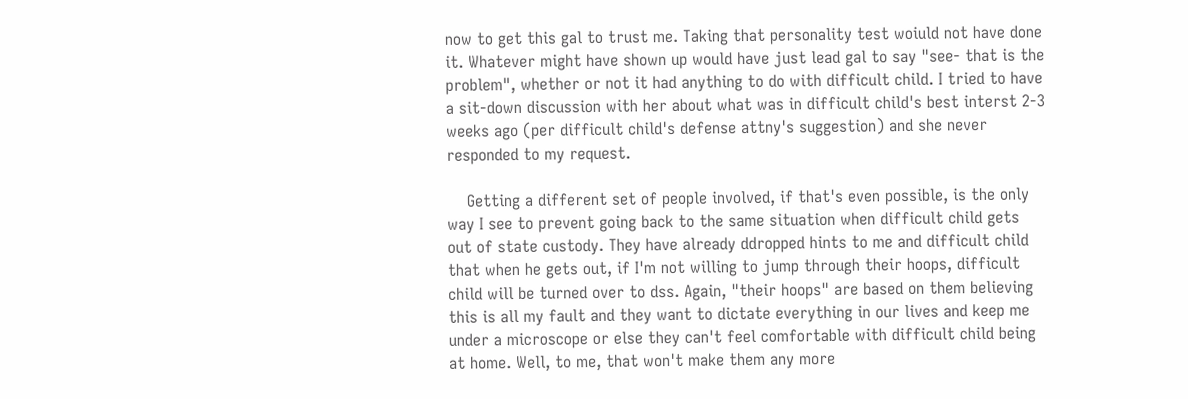now to get this gal to trust me. Taking that personality test woiuld not have done it. Whatever might have shown up would have just lead gal to say "see- that is the problem", whether or not it had anything to do with difficult child. I tried to have a sit-down discussion with her about what was in difficult child's best interst 2-3 weeks ago (per difficult child's defense attny's suggestion) and she never responded to my request.

    Getting a different set of people involved, if that's even possible, is the only way I see to prevent going back to the same situation when difficult child gets out of state custody. They have already ddropped hints to me and difficult child that when he gets out, if I'm not willing to jump through their hoops, difficult child will be turned over to dss. Again, "their hoops" are based on them believing this is all my fault and they want to dictate everything in our lives and keep me under a microscope or else they can't feel comfortable with difficult child being at home. Well, to me, that won't make them any more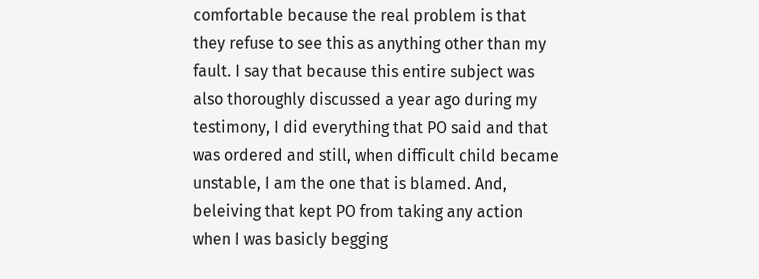comfortable because the real problem is that they refuse to see this as anything other than my fault. I say that because this entire subject was also thoroughly discussed a year ago during my testimony, I did everything that PO said and that was ordered and still, when difficult child became unstable, I am the one that is blamed. And, beleiving that kept PO from taking any action when I was basicly begging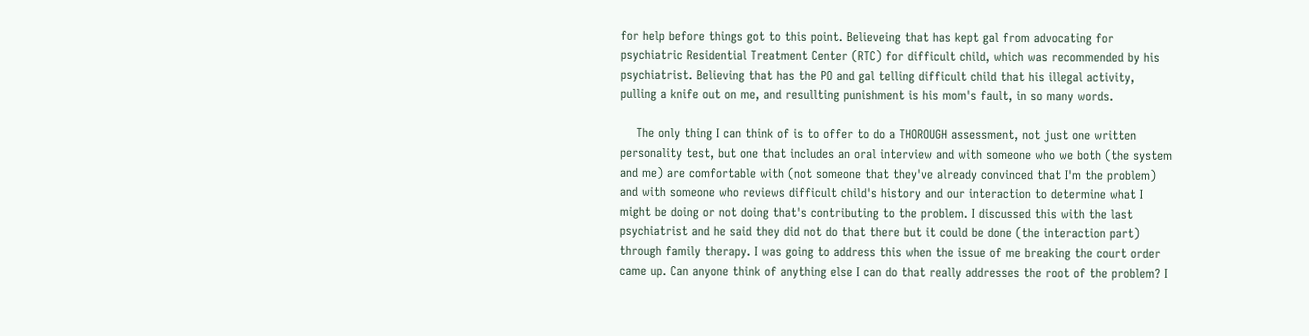for help before things got to this point. Believeing that has kept gal from advocating for psychiatric Residential Treatment Center (RTC) for difficult child, which was recommended by his psychiatrist. Believing that has the PO and gal telling difficult child that his illegal activity, pulling a knife out on me, and resullting punishment is his mom's fault, in so many words.

    The only thing I can think of is to offer to do a THOROUGH assessment, not just one written personality test, but one that includes an oral interview and with someone who we both (the system and me) are comfortable with (not someone that they've already convinced that I'm the problem) and with someone who reviews difficult child's history and our interaction to determine what I might be doing or not doing that's contributing to the problem. I discussed this with the last psychiatrist and he said they did not do that there but it could be done (the interaction part) through family therapy. I was going to address this when the issue of me breaking the court order came up. Can anyone think of anything else I can do that really addresses the root of the problem? I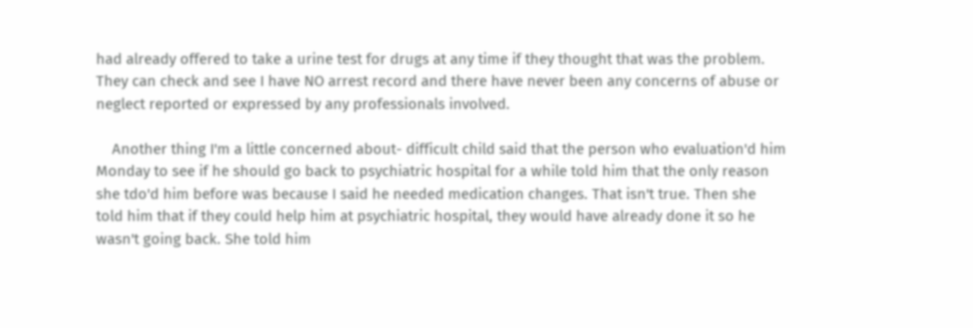had already offered to take a urine test for drugs at any time if they thought that was the problem. They can check and see I have NO arrest record and there have never been any concerns of abuse or neglect reported or expressed by any professionals involved.

    Another thing I'm a little concerned about- difficult child said that the person who evaluation'd him Monday to see if he should go back to psychiatric hospital for a while told him that the only reason she tdo'd him before was because I said he needed medication changes. That isn't true. Then she told him that if they could help him at psychiatric hospital, they would have already done it so he wasn't going back. She told him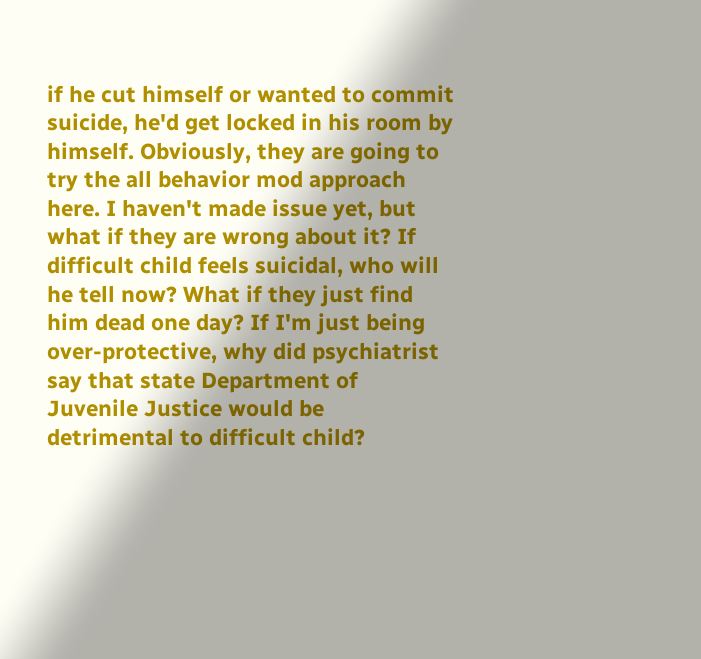if he cut himself or wanted to commit suicide, he'd get locked in his room by himself. Obviously, they are going to try the all behavior mod approach here. I haven't made issue yet, but what if they are wrong about it? If difficult child feels suicidal, who will he tell now? What if they just find him dead one day? If I'm just being over-protective, why did psychiatrist say that state Department of Juvenile Justice would be detrimental to difficult child?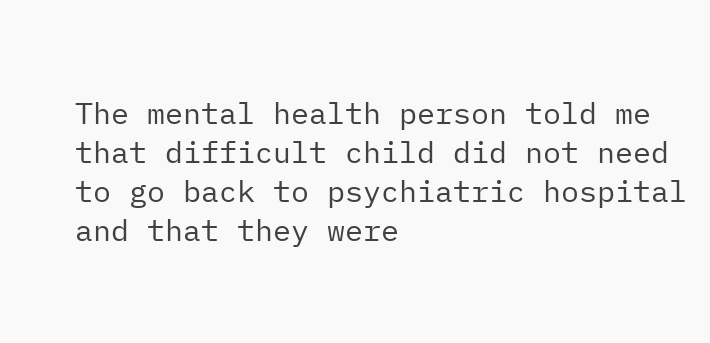The mental health person told me that difficult child did not need to go back to psychiatric hospital and that they were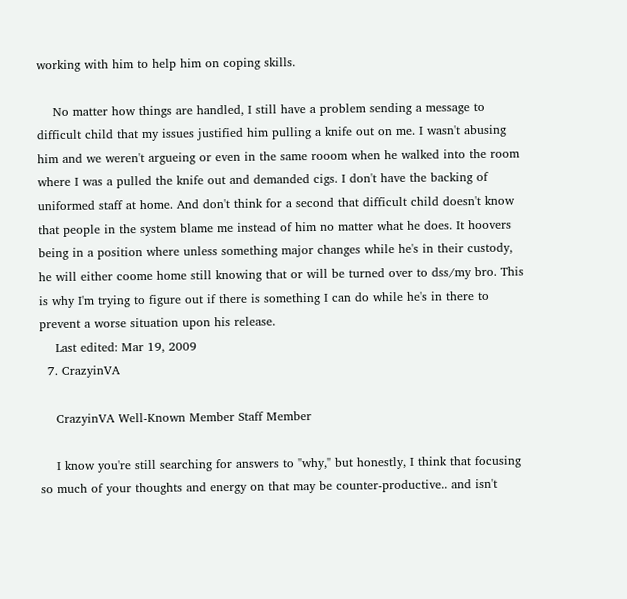working with him to help him on coping skills.

    No matter how things are handled, I still have a problem sending a message to difficult child that my issues justified him pulling a knife out on me. I wasn't abusing him and we weren't argueing or even in the same rooom when he walked into the room where I was a pulled the knife out and demanded cigs. I don't have the backing of uniformed staff at home. And don't think for a second that difficult child doesn't know that people in the system blame me instead of him no matter what he does. It hoovers being in a position where unless something major changes while he's in their custody, he will either coome home still knowing that or will be turned over to dss/my bro. This is why I'm trying to figure out if there is something I can do while he's in there to prevent a worse situation upon his release.
    Last edited: Mar 19, 2009
  7. CrazyinVA

    CrazyinVA Well-Known Member Staff Member

    I know you're still searching for answers to "why," but honestly, I think that focusing so much of your thoughts and energy on that may be counter-productive.. and isn't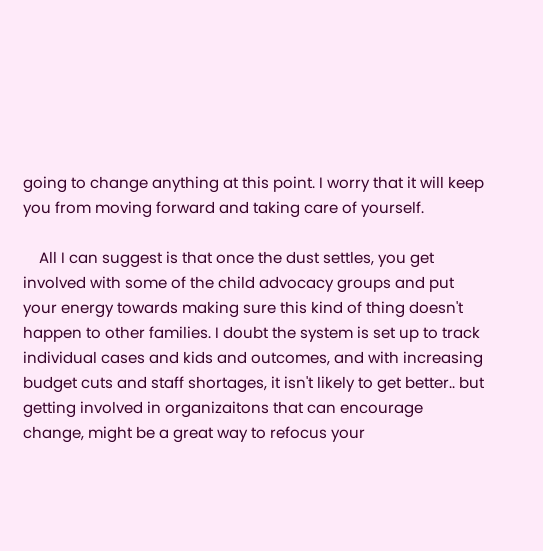going to change anything at this point. I worry that it will keep you from moving forward and taking care of yourself.

    All I can suggest is that once the dust settles, you get involved with some of the child advocacy groups and put your energy towards making sure this kind of thing doesn't happen to other families. I doubt the system is set up to track individual cases and kids and outcomes, and with increasing budget cuts and staff shortages, it isn't likely to get better.. but getting involved in organizaitons that can encourage change, might be a great way to refocus your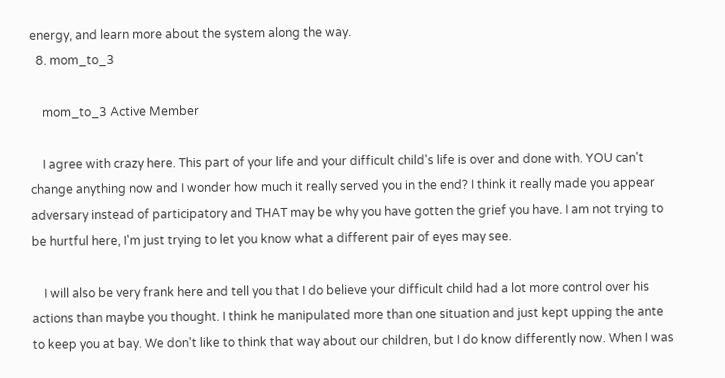energy, and learn more about the system along the way.
  8. mom_to_3

    mom_to_3 Active Member

    I agree with crazy here. This part of your life and your difficult child's life is over and done with. YOU can't change anything now and I wonder how much it really served you in the end? I think it really made you appear adversary instead of participatory and THAT may be why you have gotten the grief you have. I am not trying to be hurtful here, I'm just trying to let you know what a different pair of eyes may see.

    I will also be very frank here and tell you that I do believe your difficult child had a lot more control over his actions than maybe you thought. I think he manipulated more than one situation and just kept upping the ante to keep you at bay. We don't like to think that way about our children, but I do know differently now. When I was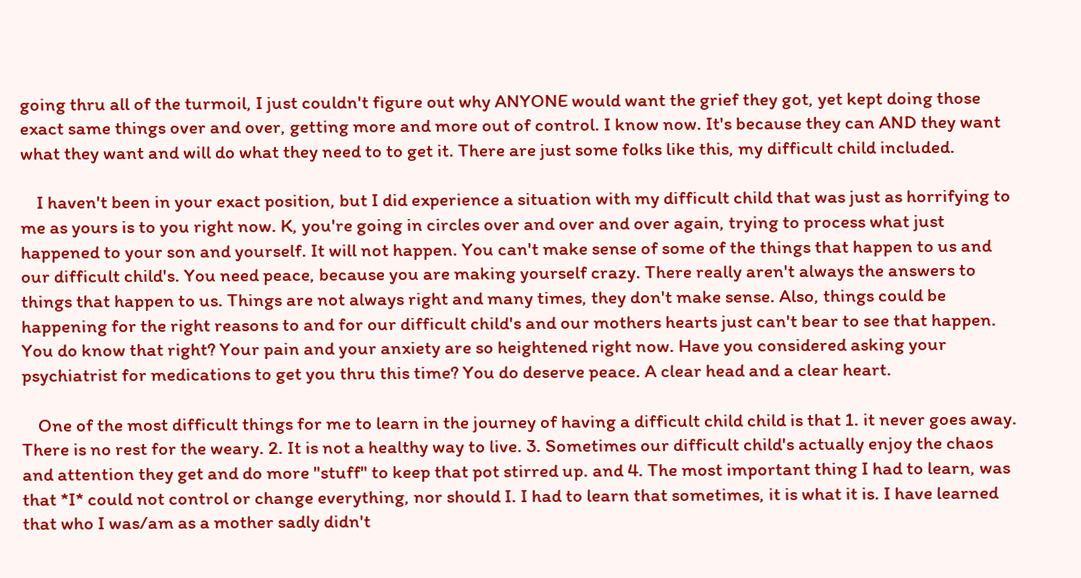going thru all of the turmoil, I just couldn't figure out why ANYONE would want the grief they got, yet kept doing those exact same things over and over, getting more and more out of control. I know now. It's because they can AND they want what they want and will do what they need to to get it. There are just some folks like this, my difficult child included.

    I haven't been in your exact position, but I did experience a situation with my difficult child that was just as horrifying to me as yours is to you right now. K, you're going in circles over and over and over again, trying to process what just happened to your son and yourself. It will not happen. You can't make sense of some of the things that happen to us and our difficult child's. You need peace, because you are making yourself crazy. There really aren't always the answers to things that happen to us. Things are not always right and many times, they don't make sense. Also, things could be happening for the right reasons to and for our difficult child's and our mothers hearts just can't bear to see that happen. You do know that right? Your pain and your anxiety are so heightened right now. Have you considered asking your psychiatrist for medications to get you thru this time? You do deserve peace. A clear head and a clear heart.

    One of the most difficult things for me to learn in the journey of having a difficult child child is that 1. it never goes away. There is no rest for the weary. 2. It is not a healthy way to live. 3. Sometimes our difficult child's actually enjoy the chaos and attention they get and do more "stuff" to keep that pot stirred up. and 4. The most important thing I had to learn, was that *I* could not control or change everything, nor should I. I had to learn that sometimes, it is what it is. I have learned that who I was/am as a mother sadly didn't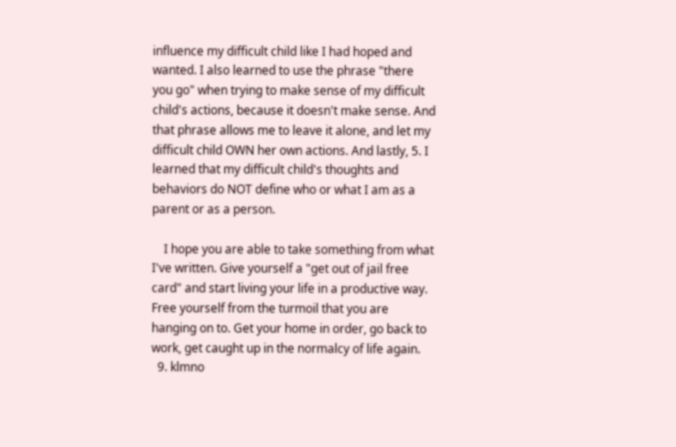influence my difficult child like I had hoped and wanted. I also learned to use the phrase "there you go" when trying to make sense of my difficult child's actions, because it doesn't make sense. And that phrase allows me to leave it alone, and let my difficult child OWN her own actions. And lastly, 5. I learned that my difficult child's thoughts and behaviors do NOT define who or what I am as a parent or as a person.

    I hope you are able to take something from what I've written. Give yourself a "get out of jail free card" and start living your life in a productive way. Free yourself from the turmoil that you are hanging on to. Get your home in order, go back to work, get caught up in the normalcy of life again.
  9. klmno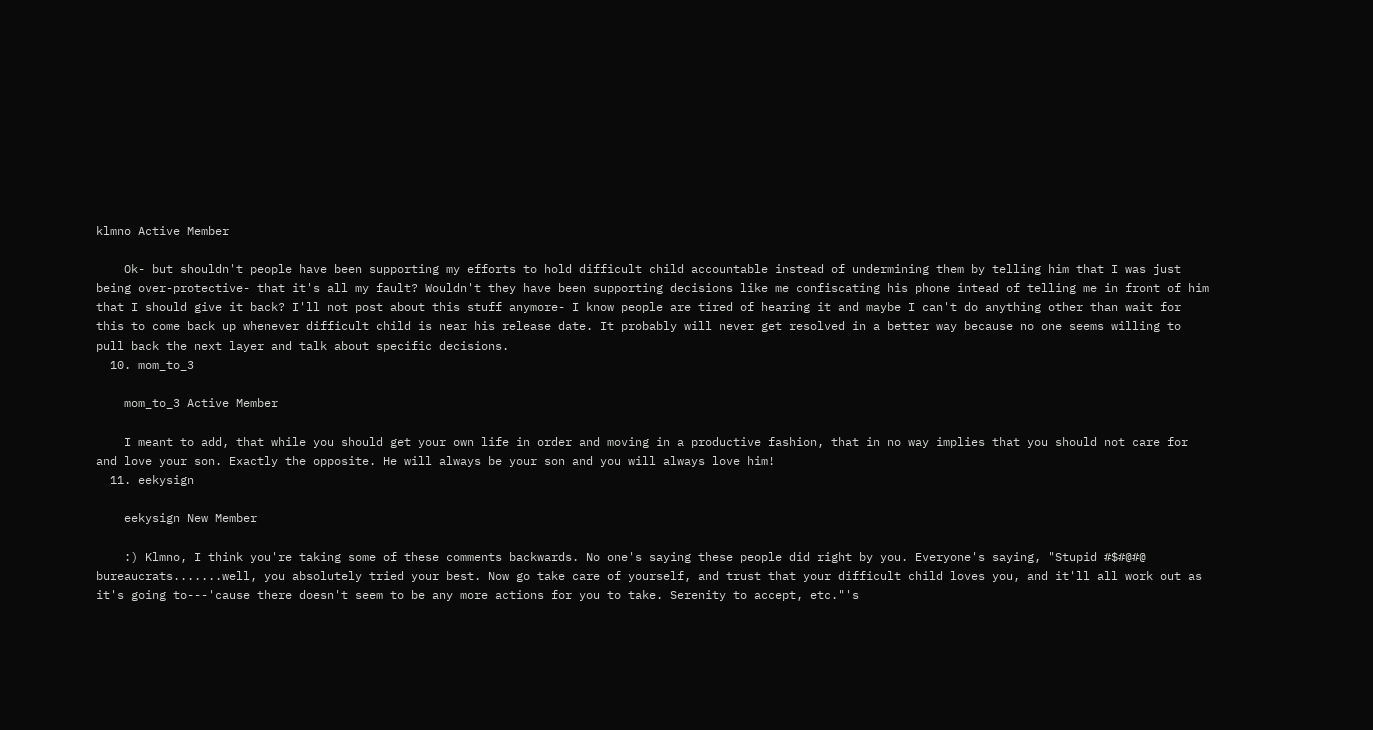klmno Active Member

    Ok- but shouldn't people have been supporting my efforts to hold difficult child accountable instead of undermining them by telling him that I was just being over-protective- that it's all my fault? Wouldn't they have been supporting decisions like me confiscating his phone intead of telling me in front of him that I should give it back? I'll not post about this stuff anymore- I know people are tired of hearing it and maybe I can't do anything other than wait for this to come back up whenever difficult child is near his release date. It probably will never get resolved in a better way because no one seems willing to pull back the next layer and talk about specific decisions.
  10. mom_to_3

    mom_to_3 Active Member

    I meant to add, that while you should get your own life in order and moving in a productive fashion, that in no way implies that you should not care for and love your son. Exactly the opposite. He will always be your son and you will always love him!
  11. eekysign

    eekysign New Member

    :) Klmno, I think you're taking some of these comments backwards. No one's saying these people did right by you. Everyone's saying, "Stupid #$#@#@ bureaucrats.......well, you absolutely tried your best. Now go take care of yourself, and trust that your difficult child loves you, and it'll all work out as it's going to---'cause there doesn't seem to be any more actions for you to take. Serenity to accept, etc."'s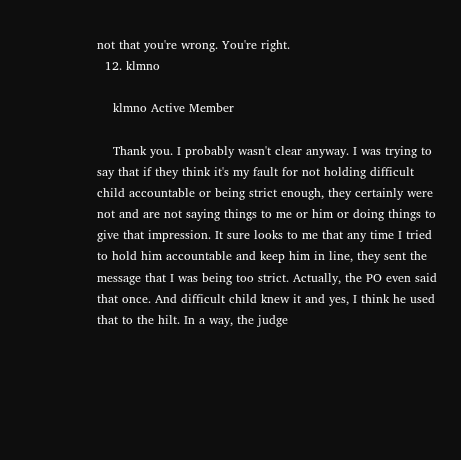not that you're wrong. You're right.
  12. klmno

    klmno Active Member

    Thank you. I probably wasn't clear anyway. I was trying to say that if they think it's my fault for not holding difficult child accountable or being strict enough, they certainly were not and are not saying things to me or him or doing things to give that impression. It sure looks to me that any time I tried to hold him accountable and keep him in line, they sent the message that I was being too strict. Actually, the PO even said that once. And difficult child knew it and yes, I think he used that to the hilt. In a way, the judge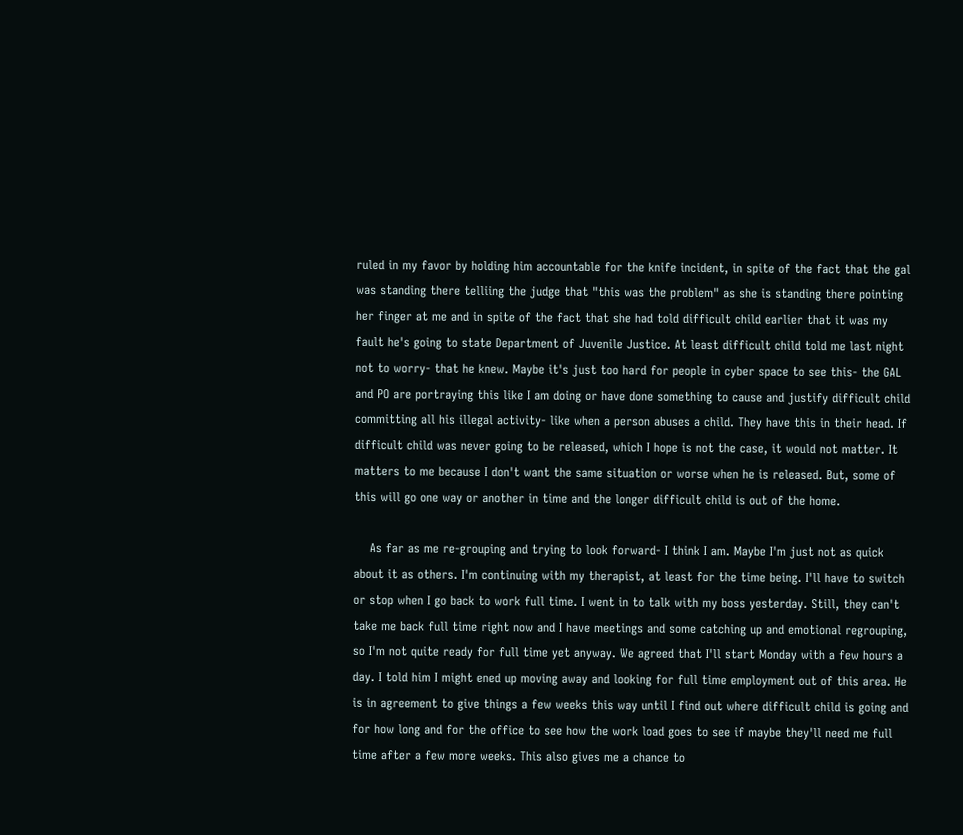ruled in my favor by holding him accountable for the knife incident, in spite of the fact that the gal was standing there telliing the judge that "this was the problem" as she is standing there pointing her finger at me and in spite of the fact that she had told difficult child earlier that it was my fault he's going to state Department of Juvenile Justice. At least difficult child told me last night not to worry- that he knew. Maybe it's just too hard for people in cyber space to see this- the GAL and PO are portraying this like I am doing or have done something to cause and justify difficult child committing all his illegal activity- like when a person abuses a child. They have this in their head. If difficult child was never going to be released, which I hope is not the case, it would not matter. It matters to me because I don't want the same situation or worse when he is released. But, some of this will go one way or another in time and the longer difficult child is out of the home.

    As far as me re-grouping and trying to look forward- I think I am. Maybe I'm just not as quick about it as others. I'm continuing with my therapist, at least for the time being. I'll have to switch or stop when I go back to work full time. I went in to talk with my boss yesterday. Still, they can't take me back full time right now and I have meetings and some catching up and emotional regrouping, so I'm not quite ready for full time yet anyway. We agreed that I'll start Monday with a few hours a day. I told him I might ened up moving away and looking for full time employment out of this area. He is in agreement to give things a few weeks this way until I find out where difficult child is going and for how long and for the office to see how the work load goes to see if maybe they'll need me full time after a few more weeks. This also gives me a chance to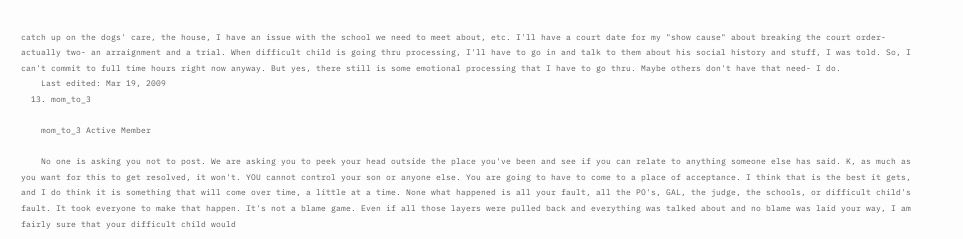catch up on the dogs' care, the house, I have an issue with the school we need to meet about, etc. I'll have a court date for my "show cause" about breaking the court order- actually two- an arraignment and a trial. When difficult child is going thru processing, I'll have to go in and talk to them about his social history and stuff, I was told. So, I can't commit to full time hours right now anyway. But yes, there still is some emotional processing that I have to go thru. Maybe others don't have that need- I do.
    Last edited: Mar 19, 2009
  13. mom_to_3

    mom_to_3 Active Member

    No one is asking you not to post. We are asking you to peek your head outside the place you've been and see if you can relate to anything someone else has said. K, as much as you want for this to get resolved, it won't. YOU cannot control your son or anyone else. You are going to have to come to a place of acceptance. I think that is the best it gets, and I do think it is something that will come over time, a little at a time. None what happened is all your fault, all the PO's, GAL, the judge, the schools, or difficult child's fault. It took everyone to make that happen. It's not a blame game. Even if all those layers were pulled back and everything was talked about and no blame was laid your way, I am fairly sure that your difficult child would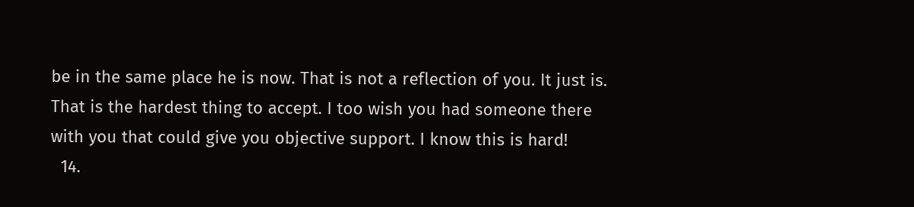be in the same place he is now. That is not a reflection of you. It just is. That is the hardest thing to accept. I too wish you had someone there with you that could give you objective support. I know this is hard!
  14.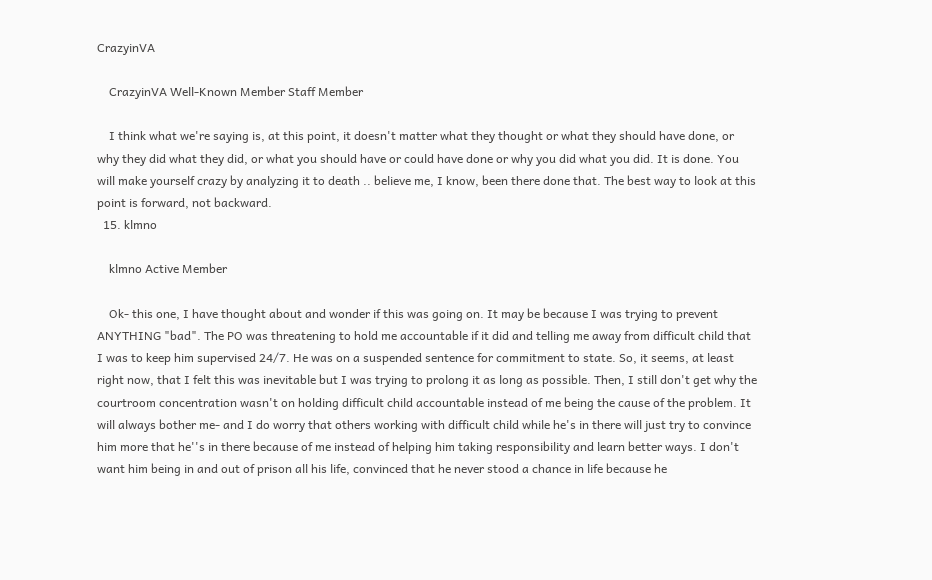CrazyinVA

    CrazyinVA Well-Known Member Staff Member

    I think what we're saying is, at this point, it doesn't matter what they thought or what they should have done, or why they did what they did, or what you should have or could have done or why you did what you did. It is done. You will make yourself crazy by analyzing it to death .. believe me, I know, been there done that. The best way to look at this point is forward, not backward.
  15. klmno

    klmno Active Member

    Ok- this one, I have thought about and wonder if this was going on. It may be because I was trying to prevent ANYTHING "bad". The PO was threatening to hold me accountable if it did and telling me away from difficult child that I was to keep him supervised 24/7. He was on a suspended sentence for commitment to state. So, it seems, at least right now, that I felt this was inevitable but I was trying to prolong it as long as possible. Then, I still don't get why the courtroom concentration wasn't on holding difficult child accountable instead of me being the cause of the problem. It will always bother me- and I do worry that others working with difficult child while he's in there will just try to convince him more that he''s in there because of me instead of helping him taking responsibility and learn better ways. I don't want him being in and out of prison all his life, convinced that he never stood a chance in life because he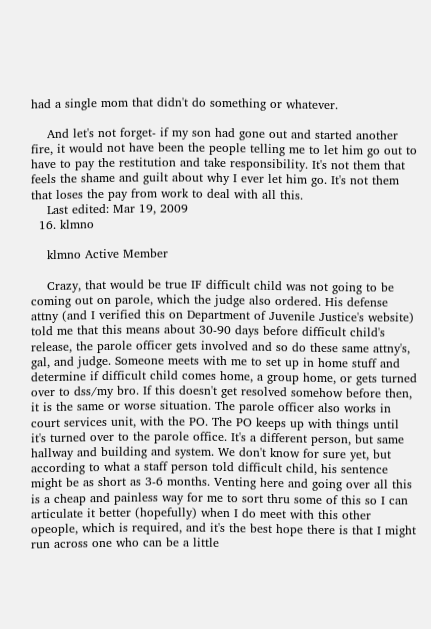had a single mom that didn't do something or whatever.

    And let's not forget- if my son had gone out and started another fire, it would not have been the people telling me to let him go out to have to pay the restitution and take responsibility. It's not them that feels the shame and guilt about why I ever let him go. It's not them that loses the pay from work to deal with all this.
    Last edited: Mar 19, 2009
  16. klmno

    klmno Active Member

    Crazy, that would be true IF difficult child was not going to be coming out on parole, which the judge also ordered. His defense attny (and I verified this on Department of Juvenile Justice's website) told me that this means about 30-90 days before difficult child's release, the parole officer gets involved and so do these same attny's, gal, and judge. Someone meets with me to set up in home stuff and determine if difficult child comes home, a group home, or gets turned over to dss/my bro. If this doesn't get resolved somehow before then, it is the same or worse situation. The parole officer also works in court services unit, with the PO. The PO keeps up with things until it's turned over to the parole office. It's a different person, but same hallway and building and system. We don't know for sure yet, but according to what a staff person told difficult child, his sentence might be as short as 3-6 months. Venting here and going over all this is a cheap and painless way for me to sort thru some of this so I can articulate it better (hopefully) when I do meet with this other opeople, which is required, and it's the best hope there is that I might run across one who can be a little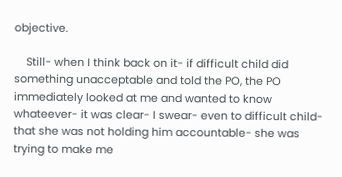objective.

    Still- when I think back on it- if difficult child did something unacceptable and told the PO, the PO immediately looked at me and wanted to know whateever- it was clear- I swear- even to difficult child- that she was not holding him accountable- she was trying to make me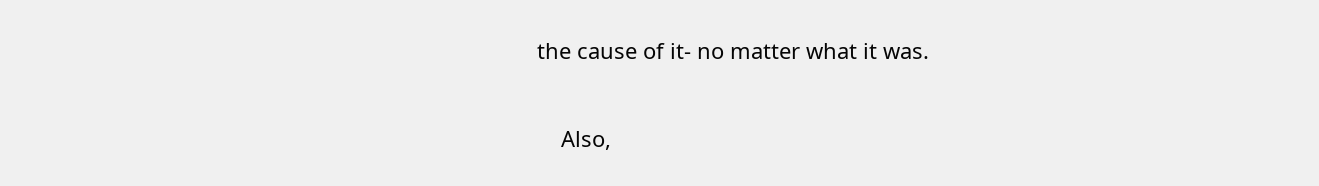the cause of it- no matter what it was.

    Also,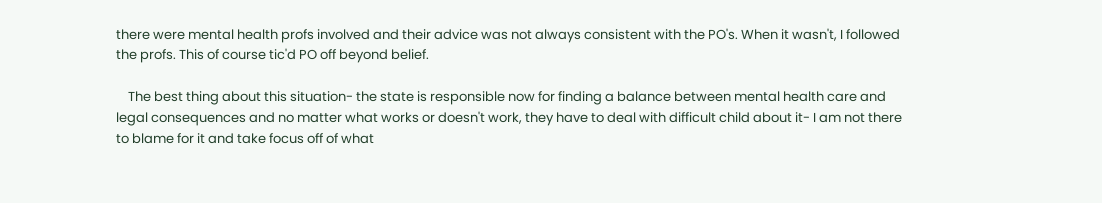there were mental health profs involved and their advice was not always consistent with the PO's. When it wasn't, I followed the profs. This of course tic'd PO off beyond belief.

    The best thing about this situation- the state is responsible now for finding a balance between mental health care and legal consequences and no matter what works or doesn't work, they have to deal with difficult child about it- I am not there to blame for it and take focus off of what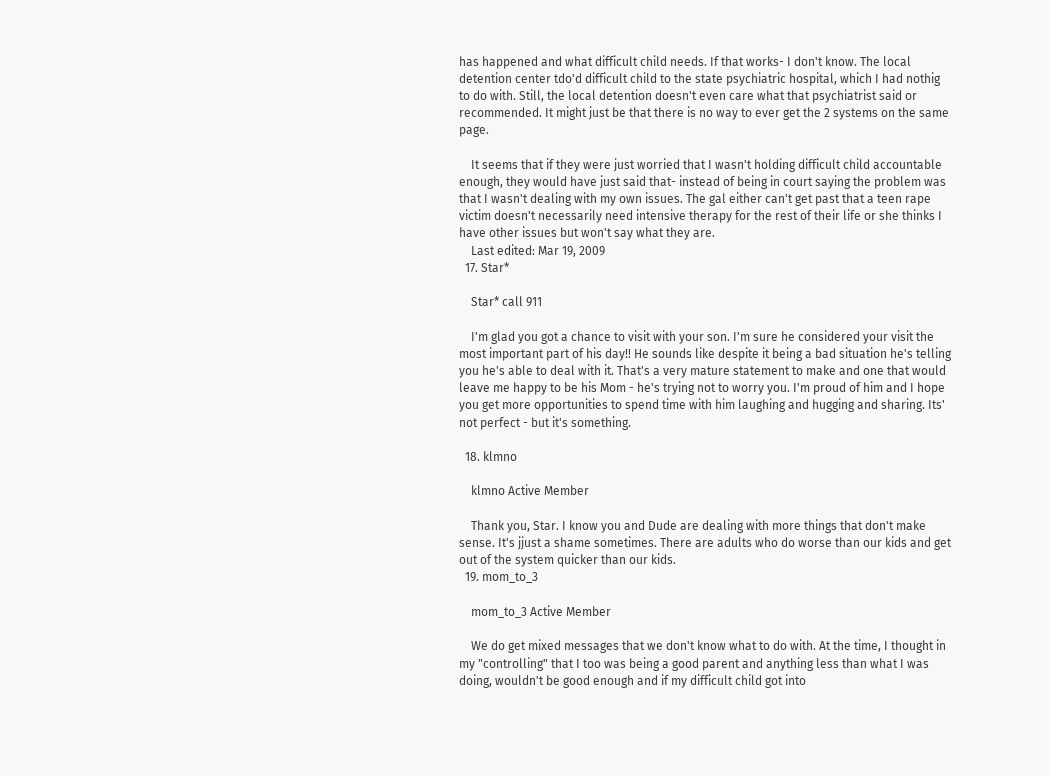has happened and what difficult child needs. If that works- I don't know. The local detention center tdo'd difficult child to the state psychiatric hospital, which I had nothig to do with. Still, the local detention doesn't even care what that psychiatrist said or recommended. It might just be that there is no way to ever get the 2 systems on the same page.

    It seems that if they were just worried that I wasn't holding difficult child accountable enough, they would have just said that- instead of being in court saying the problem was that I wasn't dealing with my own issues. The gal either can't get past that a teen rape victim doesn't necessarily need intensive therapy for the rest of their life or she thinks I have other issues but won't say what they are.
    Last edited: Mar 19, 2009
  17. Star*

    Star* call 911

    I'm glad you got a chance to visit with your son. I'm sure he considered your visit the most important part of his day!! He sounds like despite it being a bad situation he's telling you he's able to deal with it. That's a very mature statement to make and one that would leave me happy to be his Mom - he's trying not to worry you. I'm proud of him and I hope you get more opportunities to spend time with him laughing and hugging and sharing. Its' not perfect - but it's something.

  18. klmno

    klmno Active Member

    Thank you, Star. I know you and Dude are dealing with more things that don't make sense. It's jjust a shame sometimes. There are adults who do worse than our kids and get out of the system quicker than our kids.
  19. mom_to_3

    mom_to_3 Active Member

    We do get mixed messages that we don't know what to do with. At the time, I thought in my "controlling" that I too was being a good parent and anything less than what I was doing, wouldn't be good enough and if my difficult child got into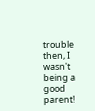trouble then, I wasn't being a good parent!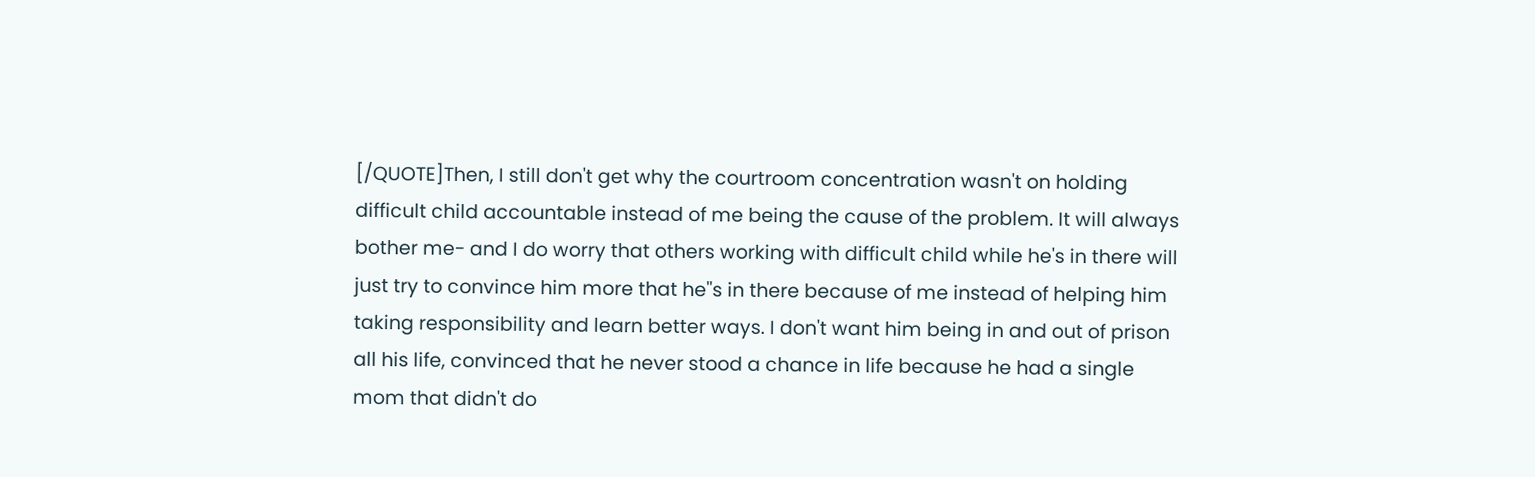[/QUOTE]Then, I still don't get why the courtroom concentration wasn't on holding difficult child accountable instead of me being the cause of the problem. It will always bother me- and I do worry that others working with difficult child while he's in there will just try to convince him more that he''s in there because of me instead of helping him taking responsibility and learn better ways. I don't want him being in and out of prison all his life, convinced that he never stood a chance in life because he had a single mom that didn't do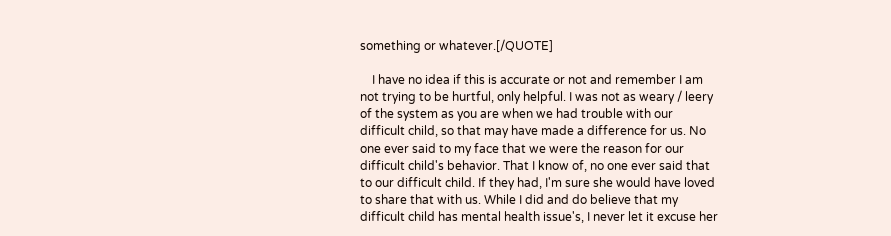something or whatever.[/QUOTE]

    I have no idea if this is accurate or not and remember I am not trying to be hurtful, only helpful. I was not as weary / leery of the system as you are when we had trouble with our difficult child, so that may have made a difference for us. No one ever said to my face that we were the reason for our difficult child's behavior. That I know of, no one ever said that to our difficult child. If they had, I'm sure she would have loved to share that with us. While I did and do believe that my difficult child has mental health issue's, I never let it excuse her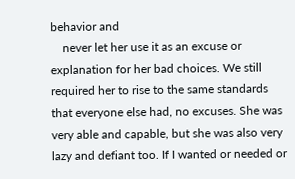behavior and
    never let her use it as an excuse or explanation for her bad choices. We still required her to rise to the same standards that everyone else had, no excuses. She was very able and capable, but she was also very lazy and defiant too. If I wanted or needed or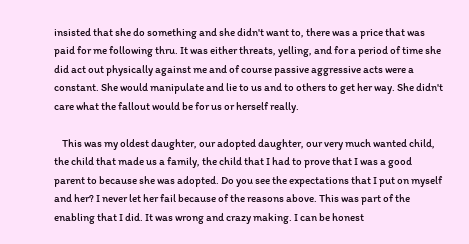insisted that she do something and she didn't want to, there was a price that was paid for me following thru. It was either threats, yelling, and for a period of time she did act out physically against me and of course passive aggressive acts were a constant. She would manipulate and lie to us and to others to get her way. She didn't care what the fallout would be for us or herself really.

    This was my oldest daughter, our adopted daughter, our very much wanted child, the child that made us a family, the child that I had to prove that I was a good parent to because she was adopted. Do you see the expectations that I put on myself and her? I never let her fail because of the reasons above. This was part of the enabling that I did. It was wrong and crazy making. I can be honest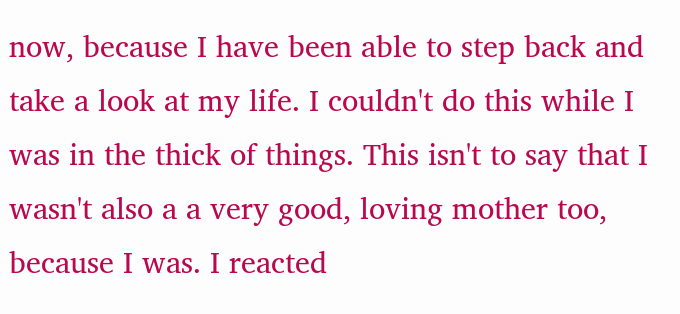now, because I have been able to step back and take a look at my life. I couldn't do this while I was in the thick of things. This isn't to say that I wasn't also a a very good, loving mother too, because I was. I reacted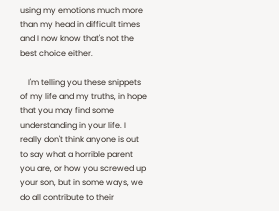using my emotions much more than my head in difficult times and I now know that's not the best choice either.

    I'm telling you these snippets of my life and my truths, in hope that you may find some understanding in your life. I really don't think anyone is out to say what a horrible parent you are, or how you screwed up your son, but in some ways, we do all contribute to their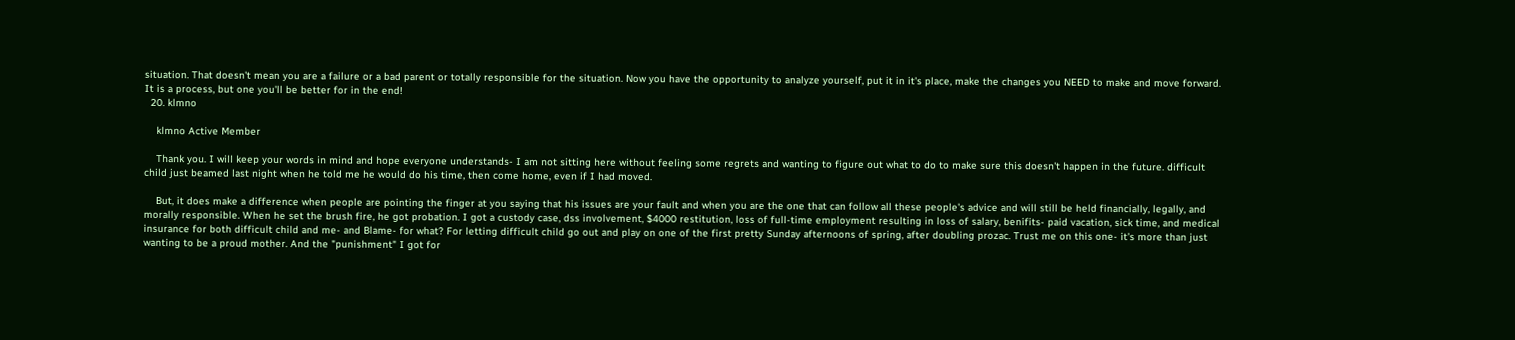situation. That doesn't mean you are a failure or a bad parent or totally responsible for the situation. Now you have the opportunity to analyze yourself, put it in it's place, make the changes you NEED to make and move forward. It is a process, but one you'll be better for in the end!
  20. klmno

    klmno Active Member

    Thank you. I will keep your words in mind and hope everyone understands- I am not sitting here without feeling some regrets and wanting to figure out what to do to make sure this doesn't happen in the future. difficult child just beamed last night when he told me he would do his time, then come home, even if I had moved.

    But, it does make a difference when people are pointing the finger at you saying that his issues are your fault and when you are the one that can follow all these people's advice and will still be held financially, legally, and morally responsible. When he set the brush fire, he got probation. I got a custody case, dss involvement, $4000 restitution, loss of full-time employment resulting in loss of salary, benifits- paid vacation, sick time, and medical insurance for both difficult child and me- and Blame- for what? For letting difficult child go out and play on one of the first pretty Sunday afternoons of spring, after doubling prozac. Trust me on this one- it's more than just wanting to be a proud mother. And the "punishment" I got for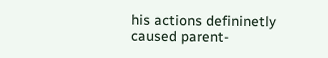his actions defininetly caused parent-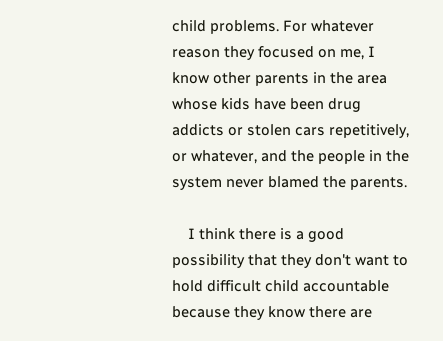child problems. For whatever reason they focused on me, I know other parents in the area whose kids have been drug addicts or stolen cars repetitively, or whatever, and the people in the system never blamed the parents.

    I think there is a good possibility that they don't want to hold difficult child accountable because they know there are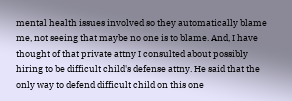mental health issues involved so they automatically blame me, not seeing that maybe no one is to blame. And, I have thought of that private attny I consulted about possibly hiring to be difficult child's defense attny. He said that the only way to defend difficult child on this one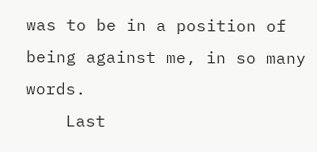was to be in a position of being against me, in so many words.
    Last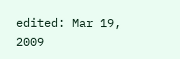edited: Mar 19, 2009